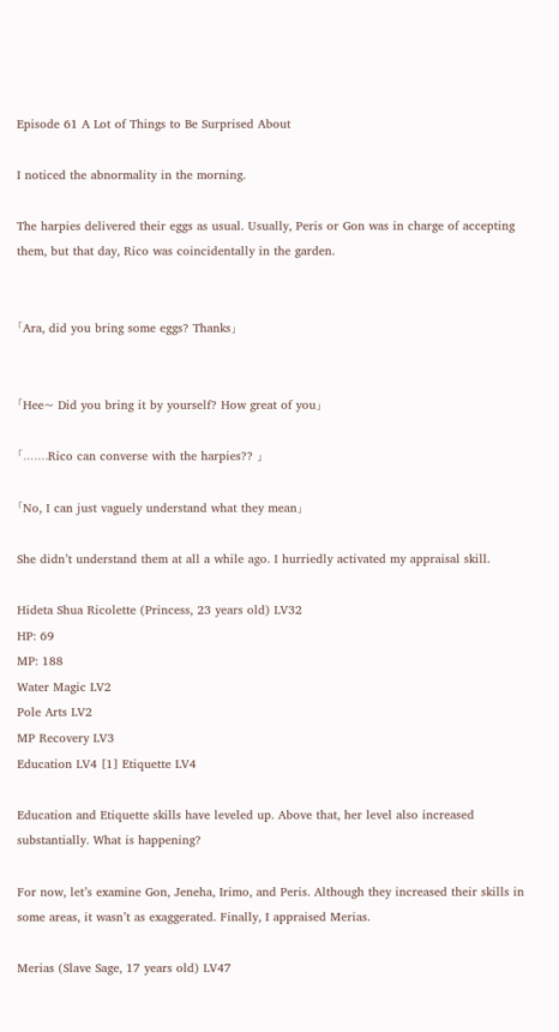Episode 61 A Lot of Things to Be Surprised About

I noticed the abnormality in the morning.

The harpies delivered their eggs as usual. Usually, Peris or Gon was in charge of accepting them, but that day, Rico was coincidentally in the garden.


「Ara, did you bring some eggs? Thanks」


「Hee~ Did you bring it by yourself? How great of you」

「…….Rico can converse with the harpies?? 」

「No, I can just vaguely understand what they mean」

She didn’t understand them at all a while ago. I hurriedly activated my appraisal skill.

Hideta Shua Ricolette (Princess, 23 years old) LV32
HP: 69
MP: 188
Water Magic LV2
Pole Arts LV2
MP Recovery LV3
Education LV4 [1] Etiquette LV4

Education and Etiquette skills have leveled up. Above that, her level also increased substantially. What is happening?

For now, let’s examine Gon, Jeneha, Irimo, and Peris. Although they increased their skills in some areas, it wasn’t as exaggerated. Finally, I appraised Merias.

Merias (Slave Sage, 17 years old) LV47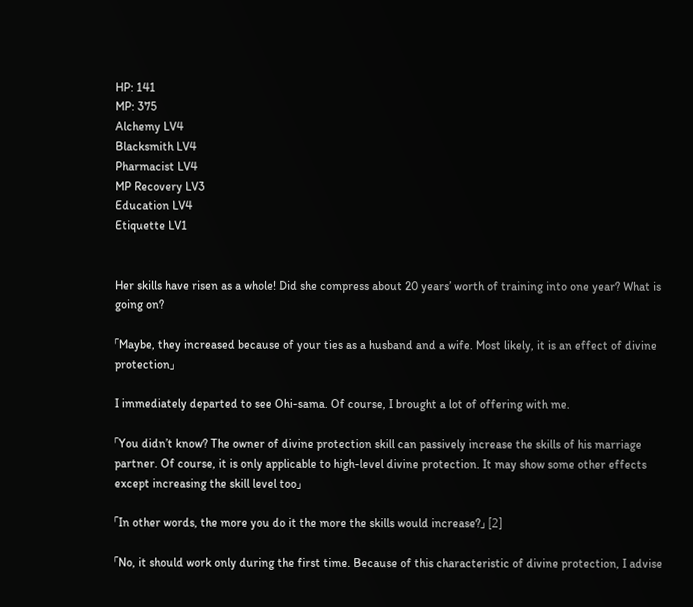HP: 141
MP: 375
Alchemy LV4
Blacksmith LV4
Pharmacist LV4
MP Recovery LV3
Education LV4
Etiquette LV1


Her skills have risen as a whole! Did she compress about 20 years’ worth of training into one year? What is going on?

「Maybe, they increased because of your ties as a husband and a wife. Most likely, it is an effect of divine protection」

I immediately departed to see Ohi-sama. Of course, I brought a lot of offering with me.

「You didn’t know? The owner of divine protection skill can passively increase the skills of his marriage partner. Of course, it is only applicable to high-level divine protection. It may show some other effects except increasing the skill level too」

「In other words, the more you do it the more the skills would increase?」 [2]

「No, it should work only during the first time. Because of this characteristic of divine protection, I advise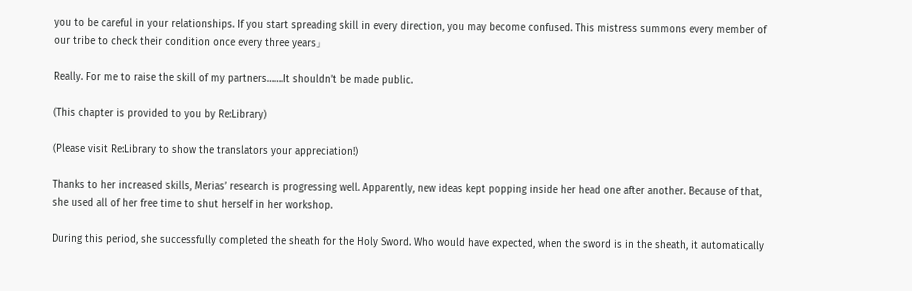you to be careful in your relationships. If you start spreading skill in every direction, you may become confused. This mistress summons every member of our tribe to check their condition once every three years」

Really. For me to raise the skill of my partners…….It shouldn’t be made public.

(This chapter is provided to you by Re:Library)

(Please visit Re:Library to show the translators your appreciation!)

Thanks to her increased skills, Merias’ research is progressing well. Apparently, new ideas kept popping inside her head one after another. Because of that, she used all of her free time to shut herself in her workshop.

During this period, she successfully completed the sheath for the Holy Sword. Who would have expected, when the sword is in the sheath, it automatically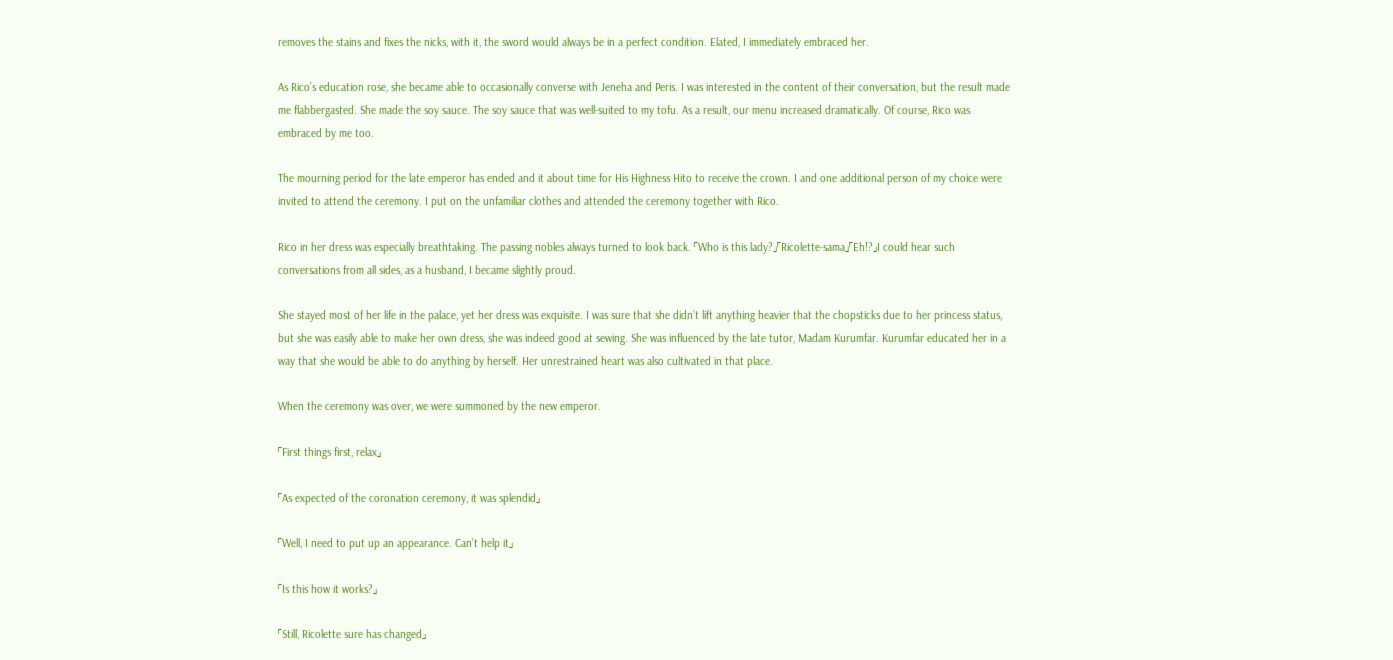removes the stains and fixes the nicks, with it, the sword would always be in a perfect condition. Elated, I immediately embraced her.

As Rico’s education rose, she became able to occasionally converse with Jeneha and Peris. I was interested in the content of their conversation, but the result made me flabbergasted. She made the soy sauce. The soy sauce that was well-suited to my tofu. As a result, our menu increased dramatically. Of course, Rico was embraced by me too.

The mourning period for the late emperor has ended and it about time for His Highness Hito to receive the crown. I and one additional person of my choice were invited to attend the ceremony. I put on the unfamiliar clothes and attended the ceremony together with Rico.

Rico in her dress was especially breathtaking. The passing nobles always turned to look back. 「Who is this lady?」「Ricolette-sama」「Eh!?」I could hear such conversations from all sides, as a husband, I became slightly proud.

She stayed most of her life in the palace, yet her dress was exquisite. I was sure that she didn’t lift anything heavier that the chopsticks due to her princess status, but she was easily able to make her own dress, she was indeed good at sewing. She was influenced by the late tutor, Madam Kurumfar. Kurumfar educated her in a way that she would be able to do anything by herself. Her unrestrained heart was also cultivated in that place.

When the ceremony was over, we were summoned by the new emperor.

「First things first, relax」

「As expected of the coronation ceremony, it was splendid」

「Well, I need to put up an appearance. Can’t help it」

「Is this how it works?」

「Still, Ricolette sure has changed」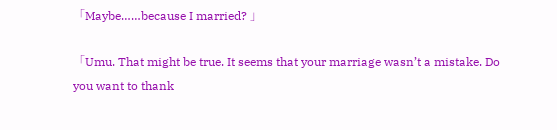「Maybe……because I married? 」

「Umu. That might be true. It seems that your marriage wasn’t a mistake. Do you want to thank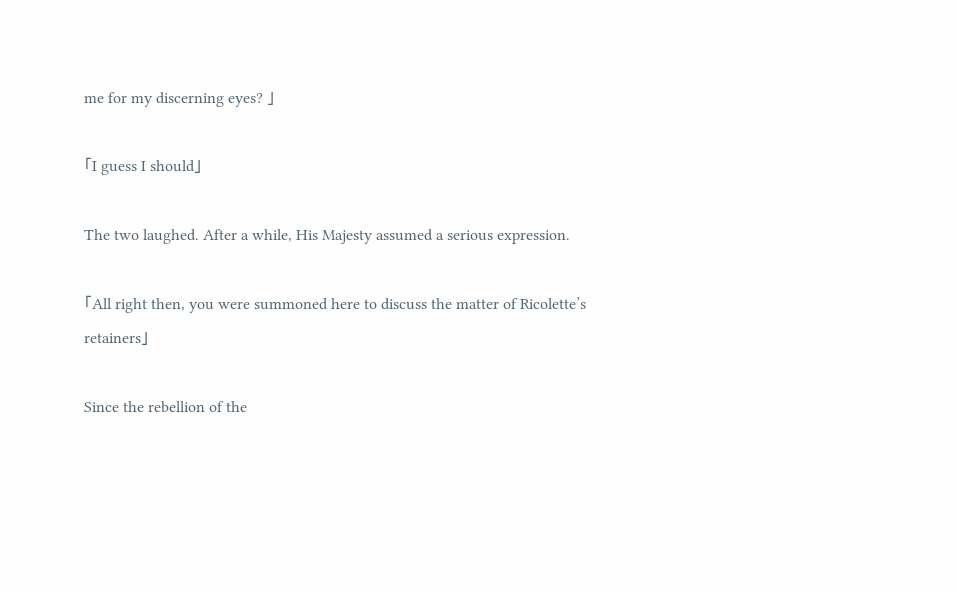me for my discerning eyes? 」

「I guess I should」

The two laughed. After a while, His Majesty assumed a serious expression.

「All right then, you were summoned here to discuss the matter of Ricolette’s retainers」

Since the rebellion of the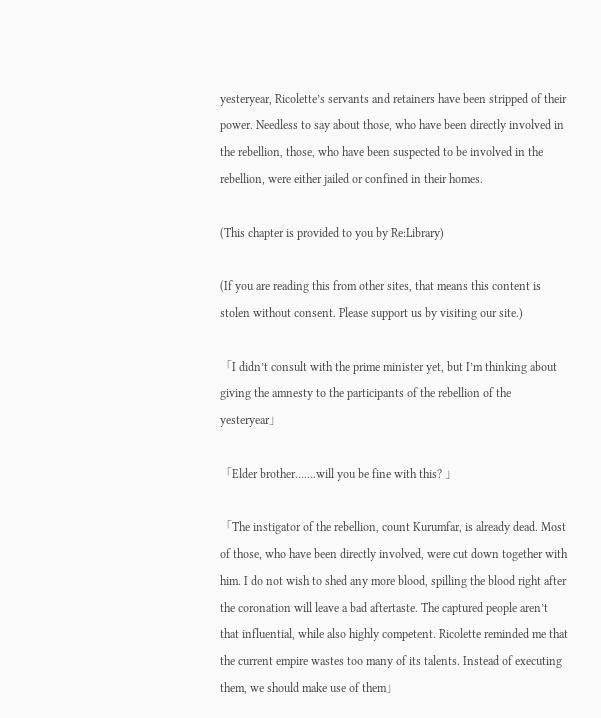yesteryear, Ricolette’s servants and retainers have been stripped of their power. Needless to say about those, who have been directly involved in the rebellion, those, who have been suspected to be involved in the rebellion, were either jailed or confined in their homes.

(This chapter is provided to you by Re:Library)

(If you are reading this from other sites, that means this content is stolen without consent. Please support us by visiting our site.)

「I didn’t consult with the prime minister yet, but I’m thinking about giving the amnesty to the participants of the rebellion of the yesteryear」

「Elder brother…….will you be fine with this? 」

「The instigator of the rebellion, count Kurumfar, is already dead. Most of those, who have been directly involved, were cut down together with him. I do not wish to shed any more blood, spilling the blood right after the coronation will leave a bad aftertaste. The captured people aren’t that influential, while also highly competent. Ricolette reminded me that the current empire wastes too many of its talents. Instead of executing them, we should make use of them」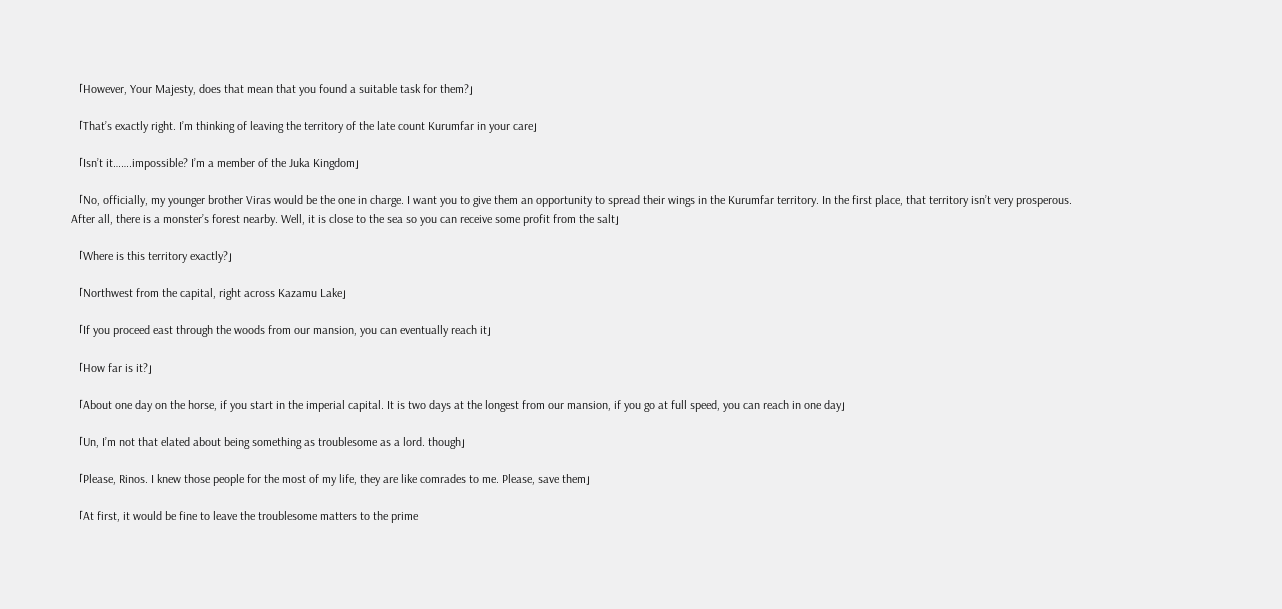「However, Your Majesty, does that mean that you found a suitable task for them?」

「That’s exactly right. I’m thinking of leaving the territory of the late count Kurumfar in your care」

「Isn’t it…….impossible? I’m a member of the Juka Kingdom」

「No, officially, my younger brother Viras would be the one in charge. I want you to give them an opportunity to spread their wings in the Kurumfar territory. In the first place, that territory isn’t very prosperous. After all, there is a monster’s forest nearby. Well, it is close to the sea so you can receive some profit from the salt」

「Where is this territory exactly?」

「Northwest from the capital, right across Kazamu Lake」

「If you proceed east through the woods from our mansion, you can eventually reach it」

「How far is it?」

「About one day on the horse, if you start in the imperial capital. It is two days at the longest from our mansion, if you go at full speed, you can reach in one day」

「Un, I’m not that elated about being something as troublesome as a lord. though」

「Please, Rinos. I knew those people for the most of my life, they are like comrades to me. Please, save them」

「At first, it would be fine to leave the troublesome matters to the prime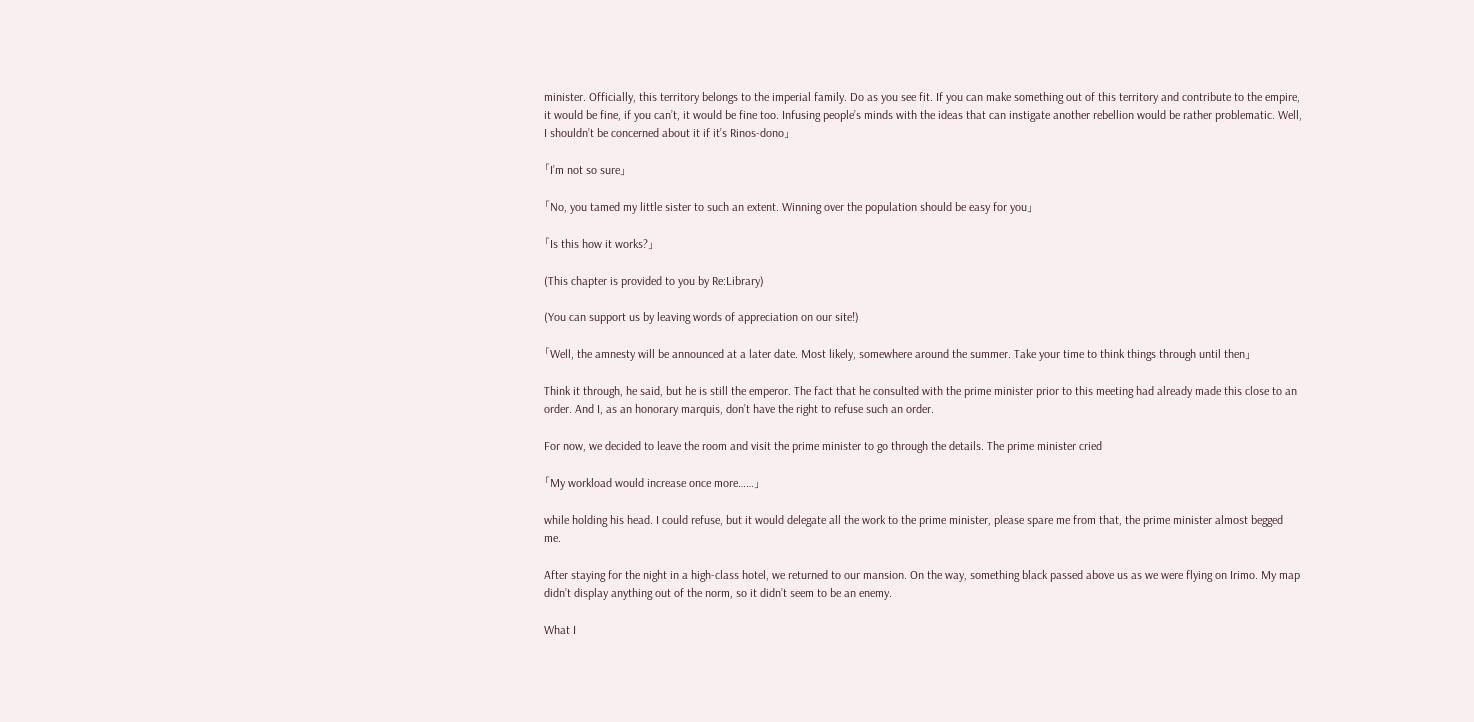minister. Officially, this territory belongs to the imperial family. Do as you see fit. If you can make something out of this territory and contribute to the empire, it would be fine, if you can’t, it would be fine too. Infusing people’s minds with the ideas that can instigate another rebellion would be rather problematic. Well, I shouldn’t be concerned about it if it’s Rinos-dono」

「I’m not so sure」

「No, you tamed my little sister to such an extent. Winning over the population should be easy for you」

「Is this how it works?」

(This chapter is provided to you by Re:Library)

(You can support us by leaving words of appreciation on our site!)

「Well, the amnesty will be announced at a later date. Most likely, somewhere around the summer. Take your time to think things through until then」

Think it through, he said, but he is still the emperor. The fact that he consulted with the prime minister prior to this meeting had already made this close to an order. And I, as an honorary marquis, don’t have the right to refuse such an order.

For now, we decided to leave the room and visit the prime minister to go through the details. The prime minister cried

「My workload would increase once more……」

while holding his head. I could refuse, but it would delegate all the work to the prime minister, please spare me from that, the prime minister almost begged me.

After staying for the night in a high-class hotel, we returned to our mansion. On the way, something black passed above us as we were flying on Irimo. My map didn’t display anything out of the norm, so it didn’t seem to be an enemy.

What I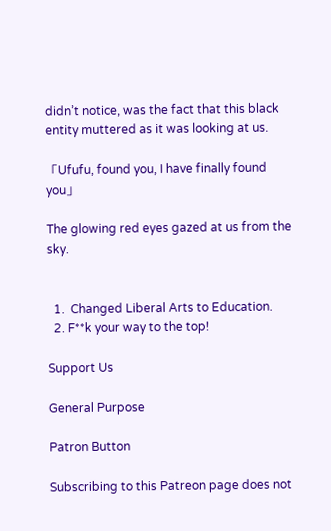didn’t notice, was the fact that this black entity muttered as it was looking at us.

「Ufufu, found you, I have finally found you」

The glowing red eyes gazed at us from the sky.


  1.  Changed Liberal Arts to Education.
  2. F**k your way to the top!

Support Us

General Purpose

Patron Button

Subscribing to this Patreon page does not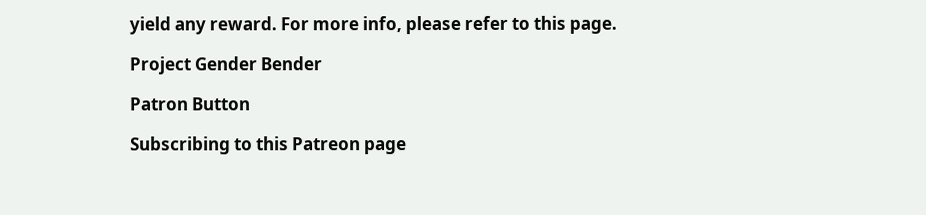yield any reward. For more info, please refer to this page.

Project Gender Bender

Patron Button

Subscribing to this Patreon page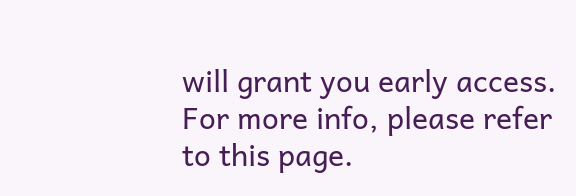will grant you early access. For more info, please refer to this page.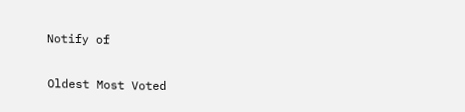Notify of

Oldest Most Voted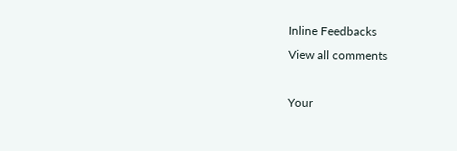Inline Feedbacks
View all comments

Your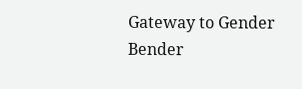Gateway to Gender Bender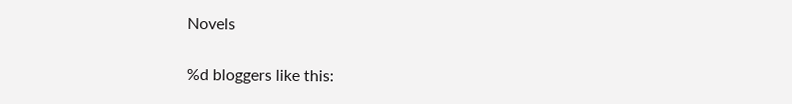Novels

%d bloggers like this: